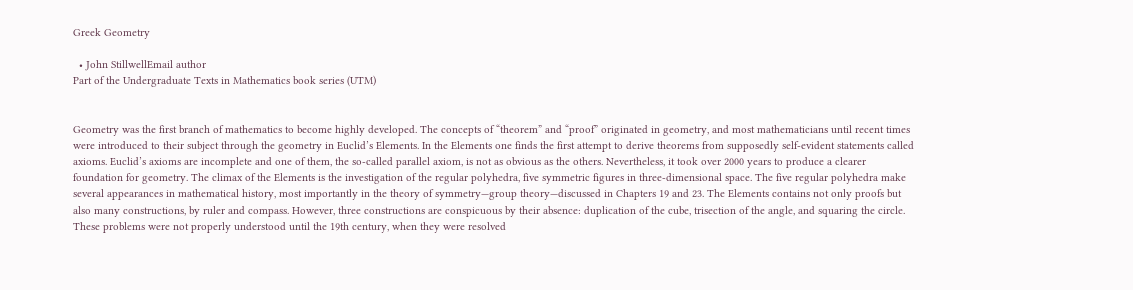Greek Geometry

  • John StillwellEmail author
Part of the Undergraduate Texts in Mathematics book series (UTM)


Geometry was the first branch of mathematics to become highly developed. The concepts of “theorem” and “proof” originated in geometry, and most mathematicians until recent times were introduced to their subject through the geometry in Euclid’s Elements. In the Elements one finds the first attempt to derive theorems from supposedly self-evident statements called axioms. Euclid’s axioms are incomplete and one of them, the so-called parallel axiom, is not as obvious as the others. Nevertheless, it took over 2000 years to produce a clearer foundation for geometry. The climax of the Elements is the investigation of the regular polyhedra, five symmetric figures in three-dimensional space. The five regular polyhedra make several appearances in mathematical history, most importantly in the theory of symmetry—group theory—discussed in Chapters 19 and 23. The Elements contains not only proofs but also many constructions, by ruler and compass. However, three constructions are conspicuous by their absence: duplication of the cube, trisection of the angle, and squaring the circle. These problems were not properly understood until the 19th century, when they were resolved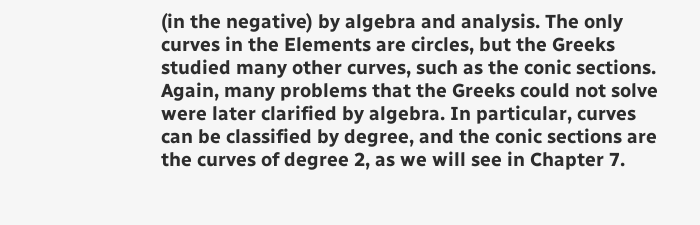(in the negative) by algebra and analysis. The only curves in the Elements are circles, but the Greeks studied many other curves, such as the conic sections. Again, many problems that the Greeks could not solve were later clarified by algebra. In particular, curves can be classified by degree, and the conic sections are the curves of degree 2, as we will see in Chapter 7.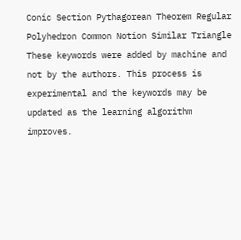Conic Section Pythagorean Theorem Regular Polyhedron Common Notion Similar Triangle
These keywords were added by machine and not by the authors. This process is experimental and the keywords may be updated as the learning algorithm improves.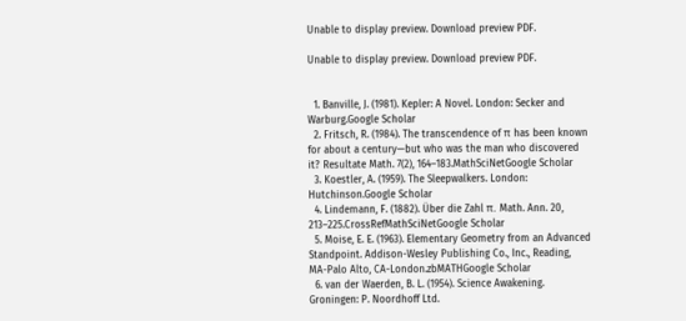Unable to display preview. Download preview PDF.

Unable to display preview. Download preview PDF.


  1. Banville, J. (1981). Kepler: A Novel. London: Secker and Warburg.Google Scholar
  2. Fritsch, R. (1984). The transcendence of π has been known for about a century—but who was the man who discovered it? Resultate Math. 7(2), 164–183.MathSciNetGoogle Scholar
  3. Koestler, A. (1959). The Sleepwalkers. London: Hutchinson.Google Scholar
  4. Lindemann, F. (1882). Über die Zahl π. Math. Ann. 20, 213–225.CrossRefMathSciNetGoogle Scholar
  5. Moise, E. E. (1963). Elementary Geometry from an Advanced Standpoint. Addison-Wesley Publishing Co., Inc., Reading, MA-Palo Alto, CA-London.zbMATHGoogle Scholar
  6. van der Waerden, B. L. (1954). Science Awakening. Groningen: P. Noordhoff Ltd.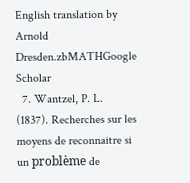English translation by Arnold Dresden.zbMATHGoogle Scholar
  7. Wantzel, P. L. (1837). Recherches sur les moyens de reconnaitre si un problème de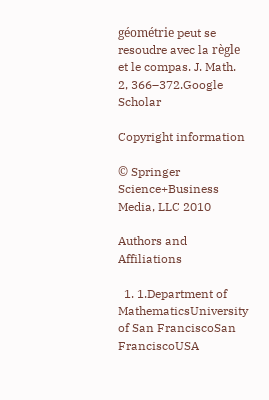géométrie peut se resoudre avec la règle et le compas. J. Math. 2, 366–372.Google Scholar

Copyright information

© Springer Science+Business Media, LLC 2010

Authors and Affiliations

  1. 1.Department of MathematicsUniversity of San FranciscoSan FranciscoUSA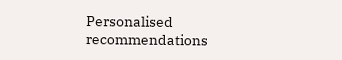Personalised recommendations